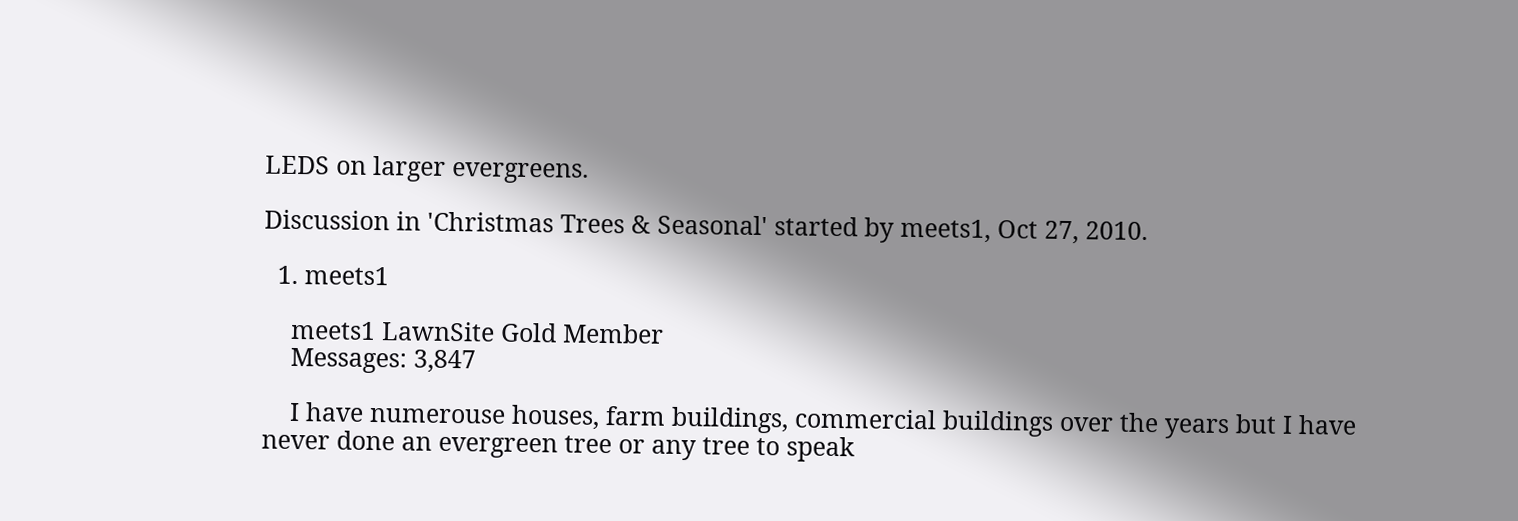LEDS on larger evergreens.

Discussion in 'Christmas Trees & Seasonal' started by meets1, Oct 27, 2010.

  1. meets1

    meets1 LawnSite Gold Member
    Messages: 3,847

    I have numerouse houses, farm buildings, commercial buildings over the years but I have never done an evergreen tree or any tree to speak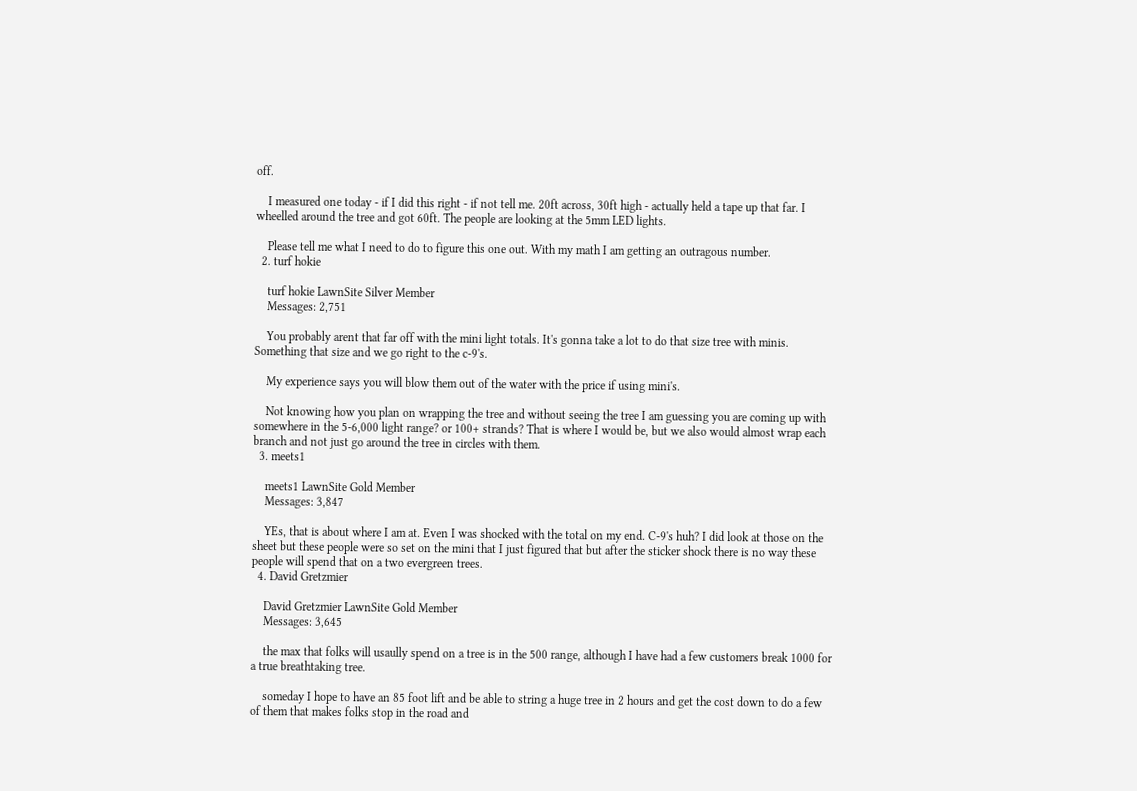off.

    I measured one today - if I did this right - if not tell me. 20ft across, 30ft high - actually held a tape up that far. I wheelled around the tree and got 60ft. The people are looking at the 5mm LED lights.

    Please tell me what I need to do to figure this one out. With my math I am getting an outragous number.
  2. turf hokie

    turf hokie LawnSite Silver Member
    Messages: 2,751

    You probably arent that far off with the mini light totals. It's gonna take a lot to do that size tree with minis. Something that size and we go right to the c-9's.

    My experience says you will blow them out of the water with the price if using mini's.

    Not knowing how you plan on wrapping the tree and without seeing the tree I am guessing you are coming up with somewhere in the 5-6,000 light range? or 100+ strands? That is where I would be, but we also would almost wrap each branch and not just go around the tree in circles with them.
  3. meets1

    meets1 LawnSite Gold Member
    Messages: 3,847

    YEs, that is about where I am at. Even I was shocked with the total on my end. C-9's huh? I did look at those on the sheet but these people were so set on the mini that I just figured that but after the sticker shock there is no way these people will spend that on a two evergreen trees.
  4. David Gretzmier

    David Gretzmier LawnSite Gold Member
    Messages: 3,645

    the max that folks will usaully spend on a tree is in the 500 range, although I have had a few customers break 1000 for a true breathtaking tree.

    someday I hope to have an 85 foot lift and be able to string a huge tree in 2 hours and get the cost down to do a few of them that makes folks stop in the road and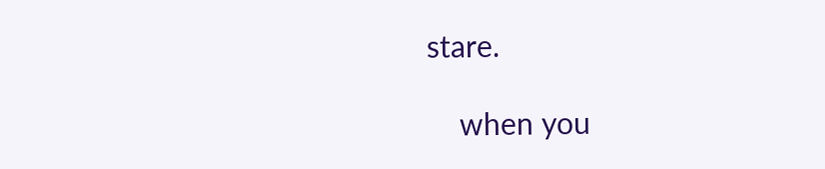stare.

    when you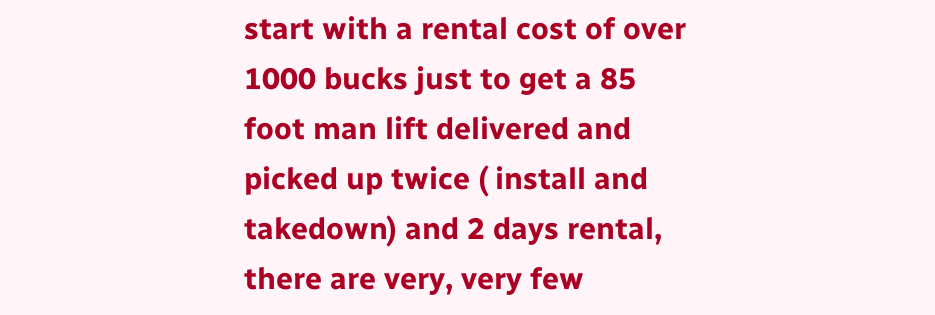start with a rental cost of over 1000 bucks just to get a 85 foot man lift delivered and picked up twice ( install and takedown) and 2 days rental, there are very, very few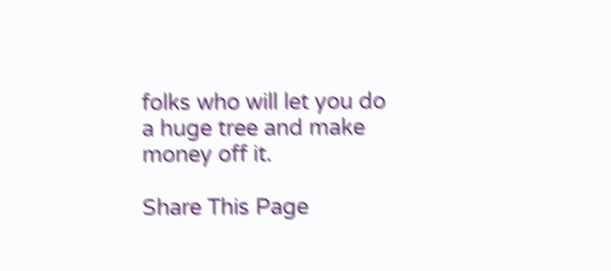folks who will let you do a huge tree and make money off it.

Share This Page